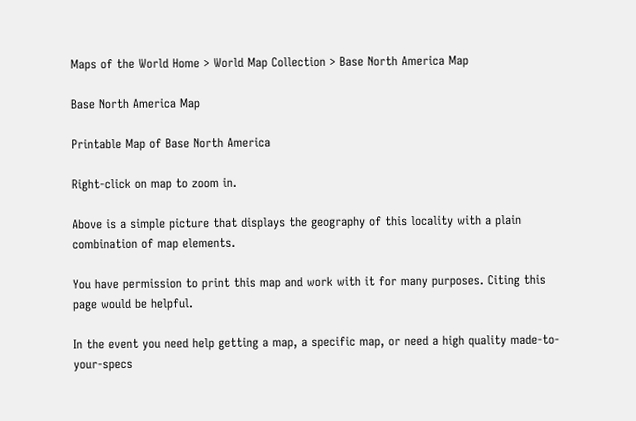Maps of the World Home > World Map Collection > Base North America Map

Base North America Map

Printable Map of Base North America

Right-click on map to zoom in.

Above is a simple picture that displays the geography of this locality with a plain combination of map elements.

You have permission to print this map and work with it for many purposes. Citing this page would be helpful.

In the event you need help getting a map, a specific map, or need a high quality made-to-your-specs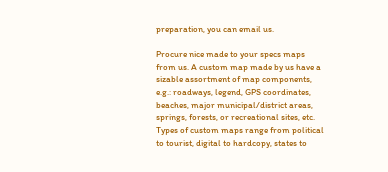preparation, you can email us.

Procure nice made to your specs maps from us. A custom map made by us have a sizable assortment of map components, e.g.: roadways, legend, GPS coordinates, beaches, major municipal/district areas, springs, forests, or recreational sites, etc. Types of custom maps range from political to tourist, digital to hardcopy, states to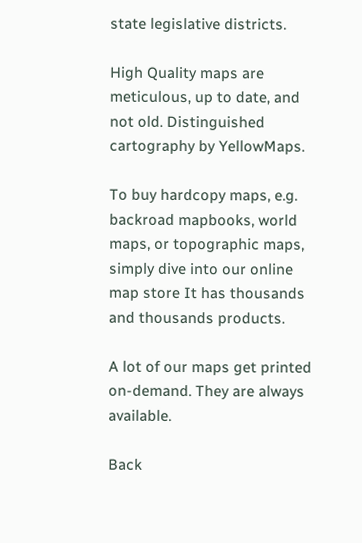state legislative districts.

High Quality maps are meticulous, up to date, and not old. Distinguished cartography by YellowMaps.

To buy hardcopy maps, e.g. backroad mapbooks, world maps, or topographic maps, simply dive into our online map store It has thousands and thousands products.

A lot of our maps get printed on-demand. They are always available.

Back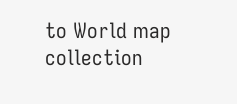to World map collection